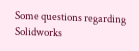Some questions regarding Solidworks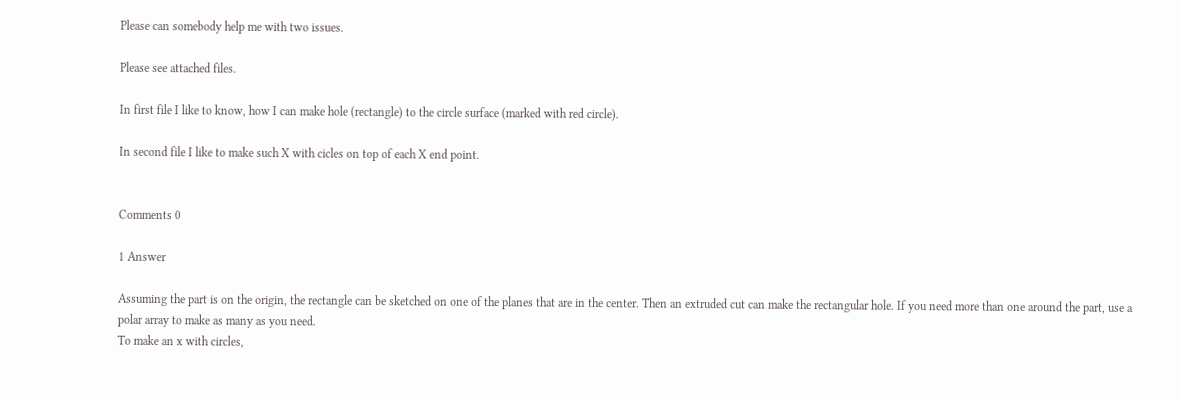Please can somebody help me with two issues.

Please see attached files.

In first file I like to know, how I can make hole (rectangle) to the circle surface (marked with red circle).

In second file I like to make such X with cicles on top of each X end point.


Comments 0

1 Answer

Assuming the part is on the origin, the rectangle can be sketched on one of the planes that are in the center. Then an extruded cut can make the rectangular hole. If you need more than one around the part, use a polar array to make as many as you need.
To make an x with circles,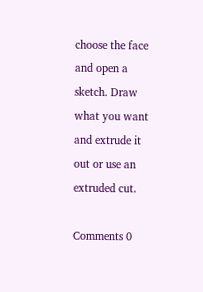choose the face and open a sketch. Draw what you want and extrude it out or use an extruded cut.

Comments 0